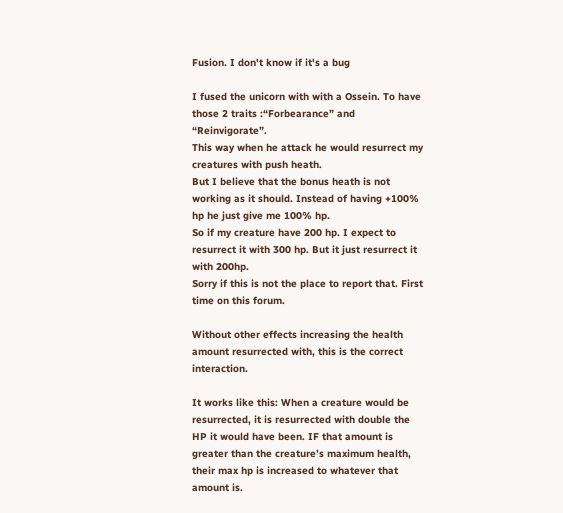Fusion. I don't know if it's a bug

I fused the unicorn with with a Ossein. To have those 2 traits :“Forbearance” and “Reinvigorate”.
This way when he attack he would resurrect my creatures with push heath.
But I believe that the bonus heath is not working as it should. Instead of having +100% hp he just give me 100% hp.
So if my creature have 200 hp. I expect to resurrect it with 300 hp. But it just resurrect it with 200hp.
Sorry if this is not the place to report that. First time on this forum.

Without other effects increasing the health amount resurrected with, this is the correct interaction.

It works like this: When a creature would be resurrected, it is resurrected with double the HP it would have been. IF that amount is greater than the creature’s maximum health, their max hp is increased to whatever that amount is.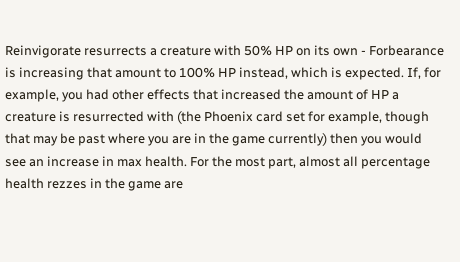Reinvigorate resurrects a creature with 50% HP on its own - Forbearance is increasing that amount to 100% HP instead, which is expected. If, for example, you had other effects that increased the amount of HP a creature is resurrected with (the Phoenix card set for example, though that may be past where you are in the game currently) then you would see an increase in max health. For the most part, almost all percentage health rezzes in the game are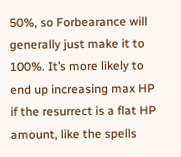50%, so Forbearance will generally just make it to 100%. It’s more likely to end up increasing max HP if the resurrect is a flat HP amount, like the spells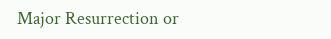Major Resurrection or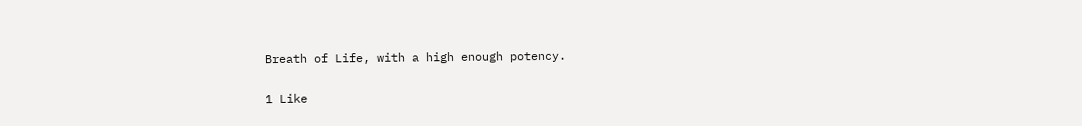Breath of Life, with a high enough potency.

1 Like